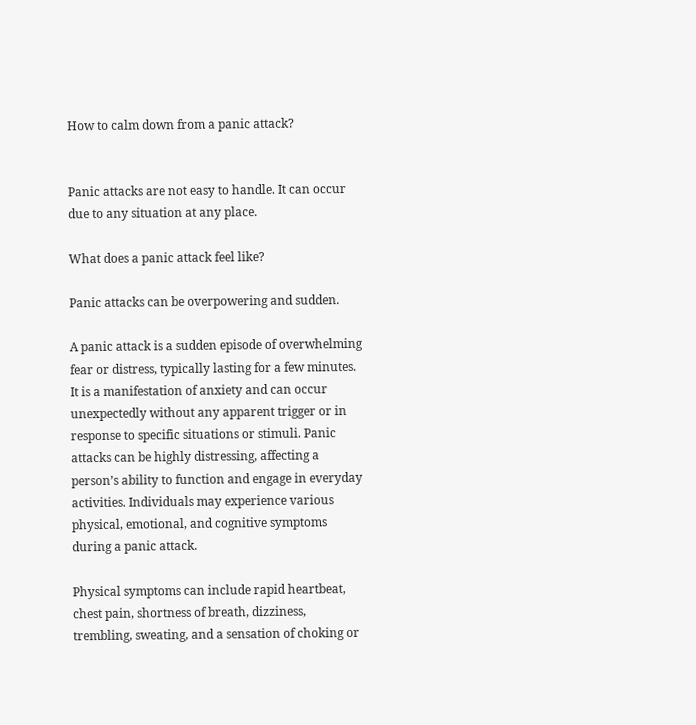How to calm down from a panic attack?


Panic attacks are not easy to handle. It can occur due to any situation at any place.

What does a panic attack feel like?

Panic attacks can be overpowering and sudden.

A panic attack is a sudden episode of overwhelming fear or distress, typically lasting for a few minutes. It is a manifestation of anxiety and can occur unexpectedly without any apparent trigger or in response to specific situations or stimuli. Panic attacks can be highly distressing, affecting a person’s ability to function and engage in everyday activities. Individuals may experience various physical, emotional, and cognitive symptoms during a panic attack.

Physical symptoms can include rapid heartbeat, chest pain, shortness of breath, dizziness, trembling, sweating, and a sensation of choking or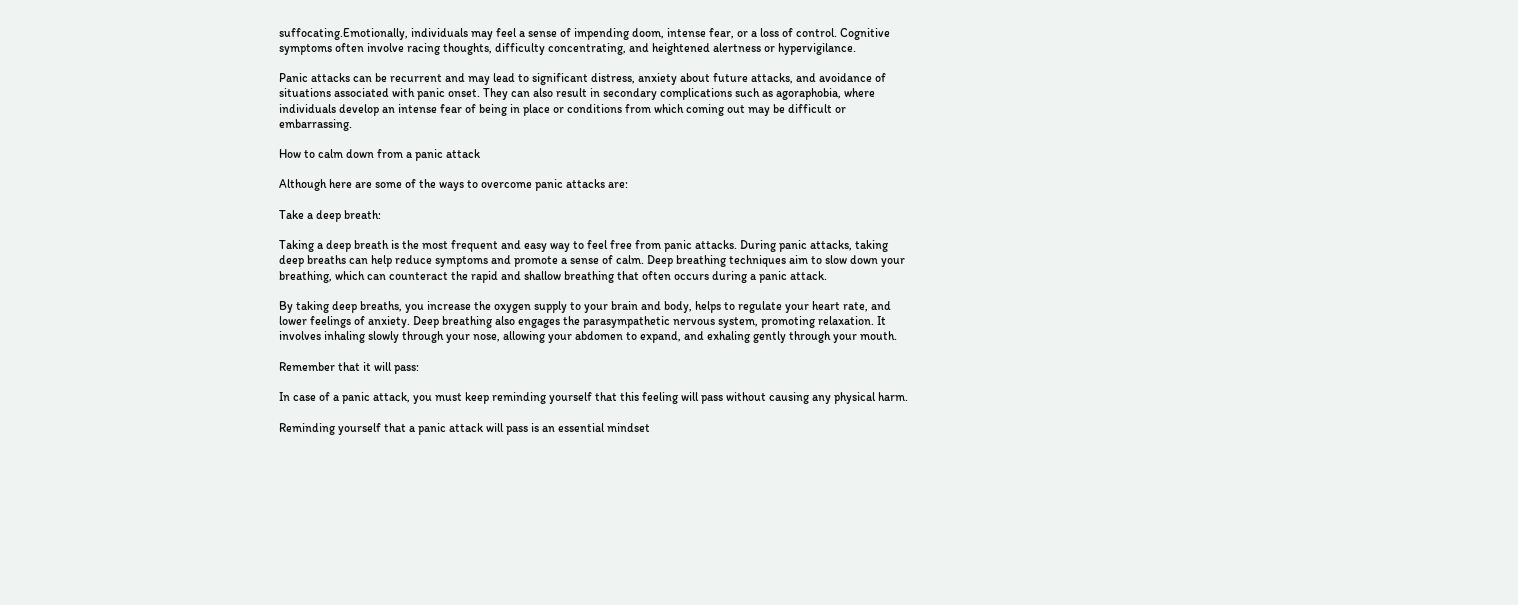suffocating.Emotionally, individuals may feel a sense of impending doom, intense fear, or a loss of control. Cognitive symptoms often involve racing thoughts, difficulty concentrating, and heightened alertness or hypervigilance.

Panic attacks can be recurrent and may lead to significant distress, anxiety about future attacks, and avoidance of situations associated with panic onset. They can also result in secondary complications such as agoraphobia, where individuals develop an intense fear of being in place or conditions from which coming out may be difficult or embarrassing.

How to calm down from a panic attack

Although here are some of the ways to overcome panic attacks are:

Take a deep breath:

Taking a deep breath is the most frequent and easy way to feel free from panic attacks. During panic attacks, taking deep breaths can help reduce symptoms and promote a sense of calm. Deep breathing techniques aim to slow down your breathing, which can counteract the rapid and shallow breathing that often occurs during a panic attack.

By taking deep breaths, you increase the oxygen supply to your brain and body, helps to regulate your heart rate, and lower feelings of anxiety. Deep breathing also engages the parasympathetic nervous system, promoting relaxation. It involves inhaling slowly through your nose, allowing your abdomen to expand, and exhaling gently through your mouth.

Remember that it will pass:

In case of a panic attack, you must keep reminding yourself that this feeling will pass without causing any physical harm.

Reminding yourself that a panic attack will pass is an essential mindset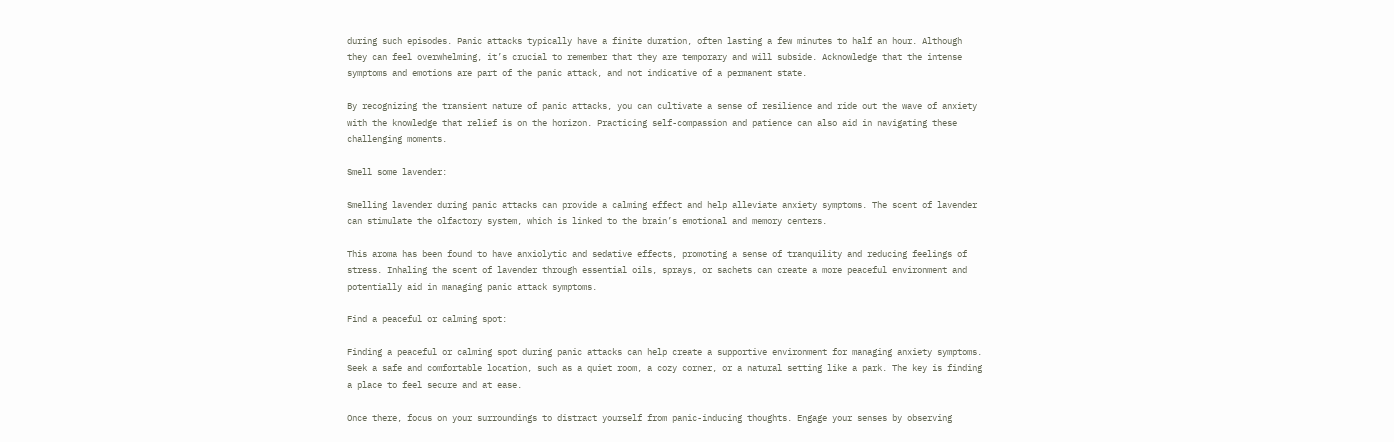during such episodes. Panic attacks typically have a finite duration, often lasting a few minutes to half an hour. Although they can feel overwhelming, it’s crucial to remember that they are temporary and will subside. Acknowledge that the intense symptoms and emotions are part of the panic attack, and not indicative of a permanent state.

By recognizing the transient nature of panic attacks, you can cultivate a sense of resilience and ride out the wave of anxiety with the knowledge that relief is on the horizon. Practicing self-compassion and patience can also aid in navigating these challenging moments.

Smell some lavender:

Smelling lavender during panic attacks can provide a calming effect and help alleviate anxiety symptoms. The scent of lavender can stimulate the olfactory system, which is linked to the brain’s emotional and memory centers.

This aroma has been found to have anxiolytic and sedative effects, promoting a sense of tranquility and reducing feelings of stress. Inhaling the scent of lavender through essential oils, sprays, or sachets can create a more peaceful environment and potentially aid in managing panic attack symptoms.

Find a peaceful or calming spot:

Finding a peaceful or calming spot during panic attacks can help create a supportive environment for managing anxiety symptoms. Seek a safe and comfortable location, such as a quiet room, a cozy corner, or a natural setting like a park. The key is finding a place to feel secure and at ease.

Once there, focus on your surroundings to distract yourself from panic-inducing thoughts. Engage your senses by observing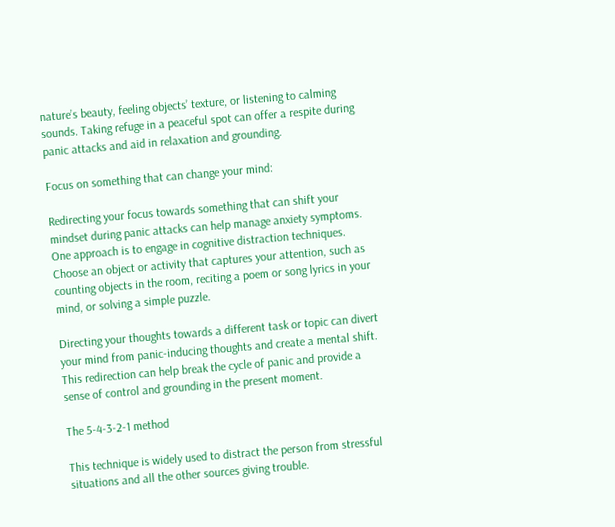nature’s beauty, feeling objects’ texture, or listening to calming sounds. Taking refuge in a peaceful spot can offer a respite during panic attacks and aid in relaxation and grounding.

Focus on something that can change your mind:

Redirecting your focus towards something that can shift your mindset during panic attacks can help manage anxiety symptoms. One approach is to engage in cognitive distraction techniques. Choose an object or activity that captures your attention, such as counting objects in the room, reciting a poem or song lyrics in your mind, or solving a simple puzzle.

Directing your thoughts towards a different task or topic can divert your mind from panic-inducing thoughts and create a mental shift. This redirection can help break the cycle of panic and provide a sense of control and grounding in the present moment.

The 5-4-3-2-1 method

This technique is widely used to distract the person from stressful situations and all the other sources giving trouble.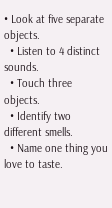• Look at five separate objects.
  • Listen to 4 distinct sounds.
  • Touch three objects.
  • Identify two different smells.
  • Name one thing you love to taste.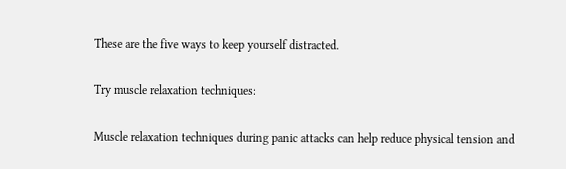These are the five ways to keep yourself distracted.

Try muscle relaxation techniques:

Muscle relaxation techniques during panic attacks can help reduce physical tension and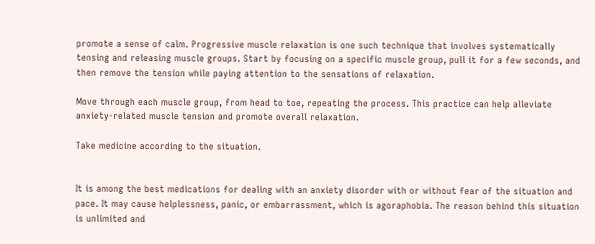promote a sense of calm. Progressive muscle relaxation is one such technique that involves systematically tensing and releasing muscle groups. Start by focusing on a specific muscle group, pull it for a few seconds, and then remove the tension while paying attention to the sensations of relaxation.

Move through each muscle group, from head to toe, repeating the process. This practice can help alleviate anxiety-related muscle tension and promote overall relaxation.

Take medicine according to the situation.


It is among the best medications for dealing with an anxiety disorder with or without fear of the situation and pace. It may cause helplessness, panic, or embarrassment, which is agoraphobia. The reason behind this situation is unlimited and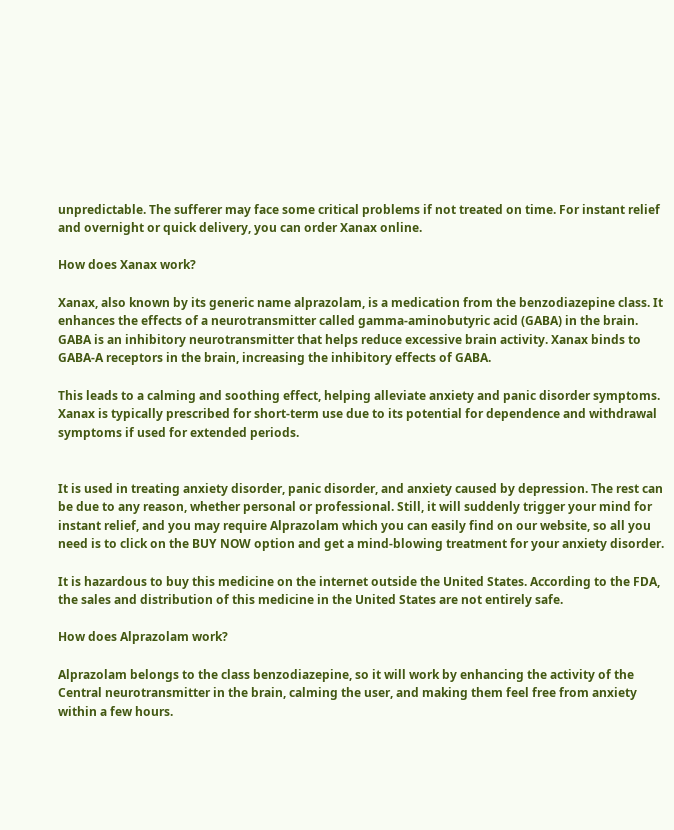unpredictable. The sufferer may face some critical problems if not treated on time. For instant relief and overnight or quick delivery, you can order Xanax online.

How does Xanax work?

Xanax, also known by its generic name alprazolam, is a medication from the benzodiazepine class. It enhances the effects of a neurotransmitter called gamma-aminobutyric acid (GABA) in the brain. GABA is an inhibitory neurotransmitter that helps reduce excessive brain activity. Xanax binds to GABA-A receptors in the brain, increasing the inhibitory effects of GABA.

This leads to a calming and soothing effect, helping alleviate anxiety and panic disorder symptoms. Xanax is typically prescribed for short-term use due to its potential for dependence and withdrawal symptoms if used for extended periods.


It is used in treating anxiety disorder, panic disorder, and anxiety caused by depression. The rest can be due to any reason, whether personal or professional. Still, it will suddenly trigger your mind for instant relief, and you may require Alprazolam which you can easily find on our website, so all you need is to click on the BUY NOW option and get a mind-blowing treatment for your anxiety disorder.

It is hazardous to buy this medicine on the internet outside the United States. According to the FDA, the sales and distribution of this medicine in the United States are not entirely safe.

How does Alprazolam work?

Alprazolam belongs to the class benzodiazepine, so it will work by enhancing the activity of the Central neurotransmitter in the brain, calming the user, and making them feel free from anxiety within a few hours.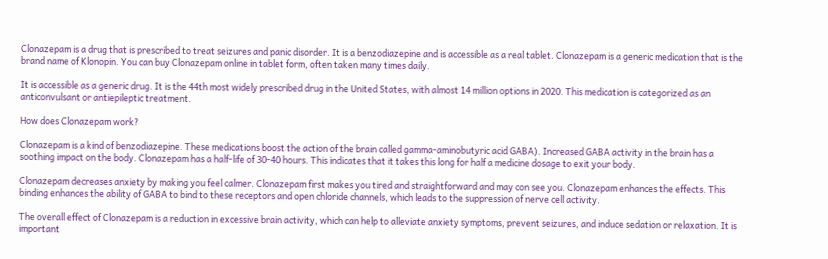Clonazepam is a drug that is prescribed to treat seizures and panic disorder. It is a benzodiazepine and is accessible as a real tablet. Clonazepam is a generic medication that is the brand name of Klonopin. You can buy Clonazepam online in tablet form, often taken many times daily.

It is accessible as a generic drug. It is the 44th most widely prescribed drug in the United States, with almost 14 million options in 2020. This medication is categorized as an anticonvulsant or antiepileptic treatment.

How does Clonazepam work?

Clonazepam is a kind of benzodiazepine. These medications boost the action of the brain called gamma-aminobutyric acid GABA). Increased GABA activity in the brain has a soothing impact on the body. Clonazepam has a half-life of 30-40 hours. This indicates that it takes this long for half a medicine dosage to exit your body.

Clonazepam decreases anxiety by making you feel calmer. Clonazepam first makes you tired and straightforward and may con see you. Clonazepam enhances the effects. This binding enhances the ability of GABA to bind to these receptors and open chloride channels, which leads to the suppression of nerve cell activity.

The overall effect of Clonazepam is a reduction in excessive brain activity, which can help to alleviate anxiety symptoms, prevent seizures, and induce sedation or relaxation. It is important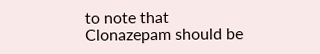to note that Clonazepam should be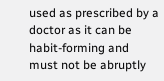used as prescribed by a doctor as it can be habit-forming and must not be abruptly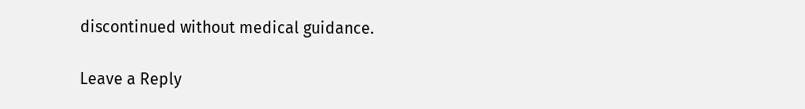discontinued without medical guidance.

Leave a Reply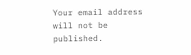Your email address will not be published.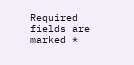Required fields are marked *